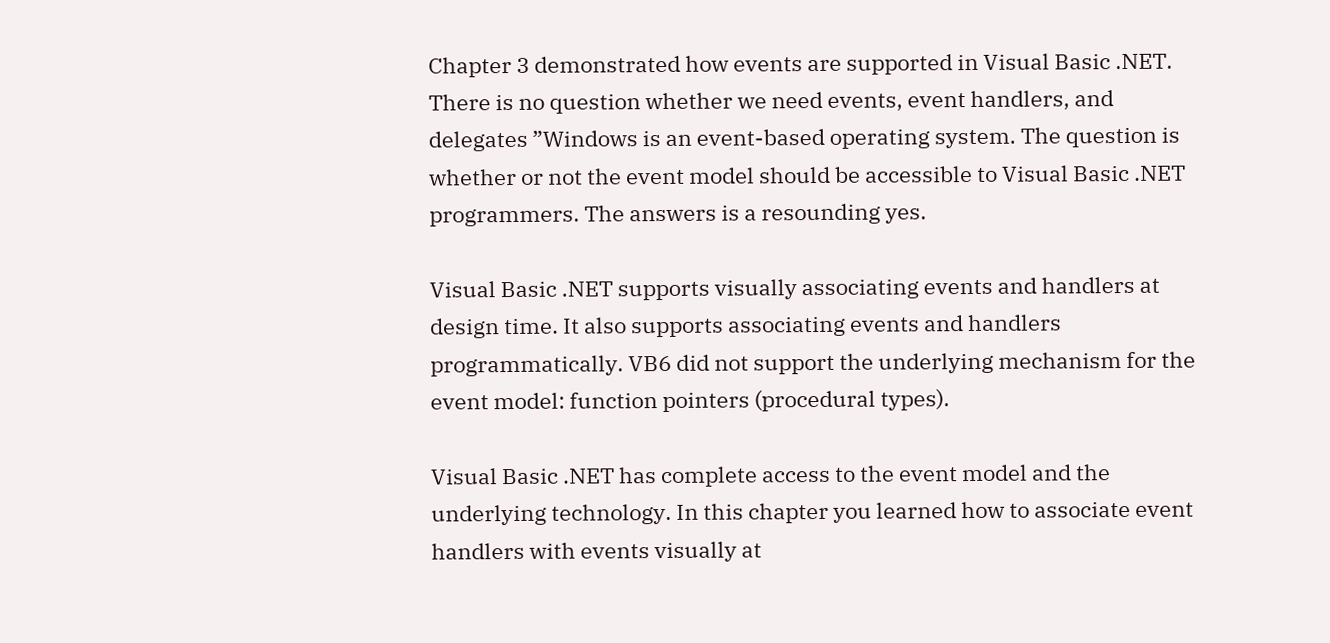Chapter 3 demonstrated how events are supported in Visual Basic .NET. There is no question whether we need events, event handlers, and delegates ”Windows is an event-based operating system. The question is whether or not the event model should be accessible to Visual Basic .NET programmers. The answers is a resounding yes.

Visual Basic .NET supports visually associating events and handlers at design time. It also supports associating events and handlers programmatically. VB6 did not support the underlying mechanism for the event model: function pointers (procedural types).

Visual Basic .NET has complete access to the event model and the underlying technology. In this chapter you learned how to associate event handlers with events visually at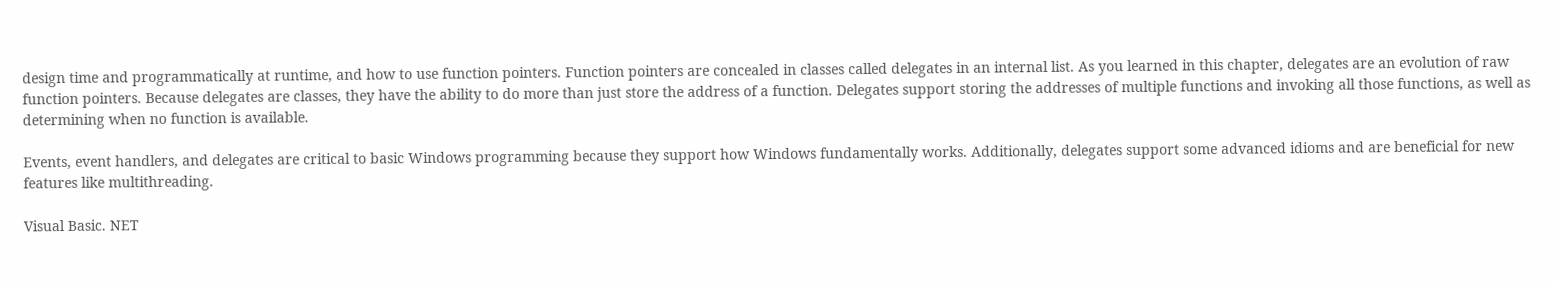design time and programmatically at runtime, and how to use function pointers. Function pointers are concealed in classes called delegates in an internal list. As you learned in this chapter, delegates are an evolution of raw function pointers. Because delegates are classes, they have the ability to do more than just store the address of a function. Delegates support storing the addresses of multiple functions and invoking all those functions, as well as determining when no function is available.

Events, event handlers, and delegates are critical to basic Windows programming because they support how Windows fundamentally works. Additionally, delegates support some advanced idioms and are beneficial for new features like multithreading.

Visual Basic. NET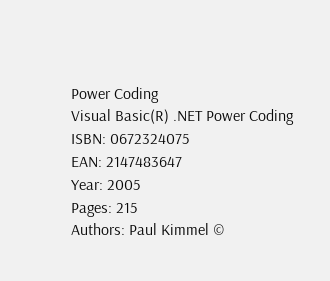Power Coding
Visual Basic(R) .NET Power Coding
ISBN: 0672324075
EAN: 2147483647
Year: 2005
Pages: 215
Authors: Paul Kimmel ©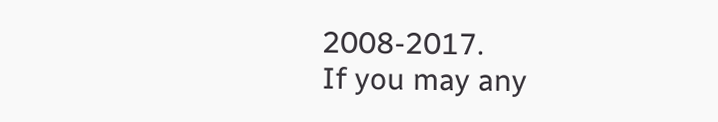2008-2017.
If you may any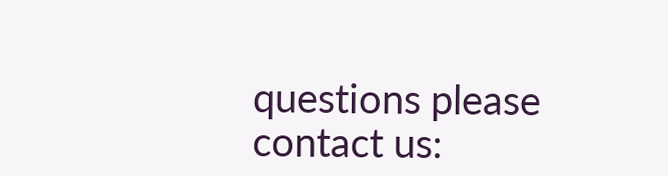questions please contact us: